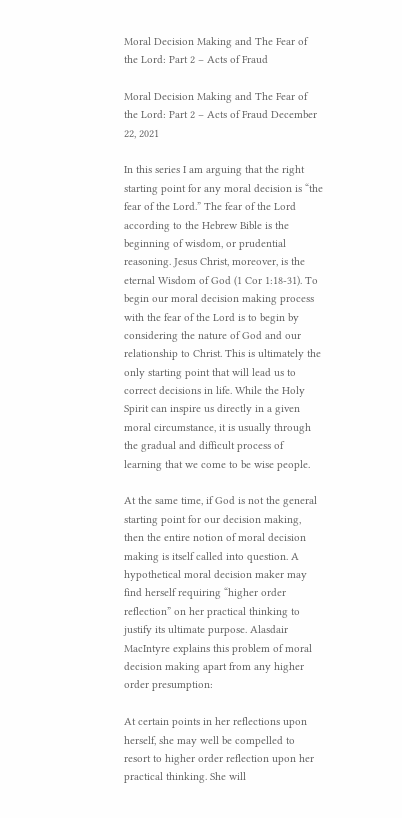Moral Decision Making and The Fear of the Lord: Part 2 – Acts of Fraud

Moral Decision Making and The Fear of the Lord: Part 2 – Acts of Fraud December 22, 2021

In this series I am arguing that the right starting point for any moral decision is “the fear of the Lord.” The fear of the Lord according to the Hebrew Bible is the beginning of wisdom, or prudential reasoning. Jesus Christ, moreover, is the eternal Wisdom of God (1 Cor 1:18-31). To begin our moral decision making process with the fear of the Lord is to begin by considering the nature of God and our relationship to Christ. This is ultimately the only starting point that will lead us to correct decisions in life. While the Holy Spirit can inspire us directly in a given moral circumstance, it is usually through the gradual and difficult process of learning that we come to be wise people.

At the same time, if God is not the general starting point for our decision making, then the entire notion of moral decision making is itself called into question. A hypothetical moral decision maker may find herself requiring “higher order reflection” on her practical thinking to justify its ultimate purpose. Alasdair MacIntyre explains this problem of moral decision making apart from any higher order presumption:

At certain points in her reflections upon herself, she may well be compelled to resort to higher order reflection upon her practical thinking. She will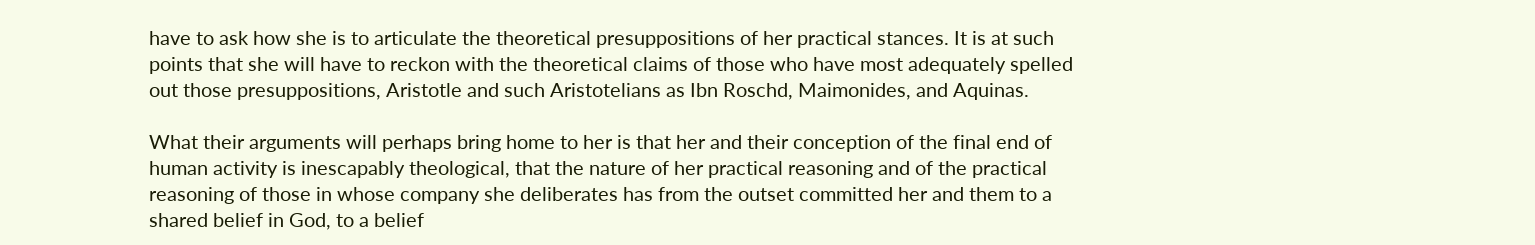have to ask how she is to articulate the theoretical presuppositions of her practical stances. It is at such points that she will have to reckon with the theoretical claims of those who have most adequately spelled out those presuppositions, Aristotle and such Aristotelians as Ibn Roschd, Maimonides, and Aquinas.

What their arguments will perhaps bring home to her is that her and their conception of the final end of human activity is inescapably theological, that the nature of her practical reasoning and of the practical reasoning of those in whose company she deliberates has from the outset committed her and them to a shared belief in God, to a belief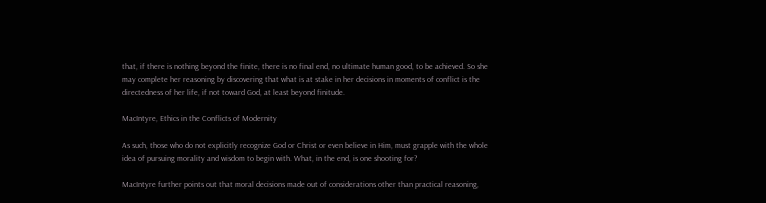that, if there is nothing beyond the finite, there is no final end, no ultimate human good, to be achieved. So she may complete her reasoning by discovering that what is at stake in her decisions in moments of conflict is the directedness of her life, if not toward God, at least beyond finitude.

MacIntyre, Ethics in the Conflicts of Modernity

As such, those who do not explicitly recognize God or Christ or even believe in Him, must grapple with the whole idea of pursuing morality and wisdom to begin with. What, in the end, is one shooting for?

MacIntyre further points out that moral decisions made out of considerations other than practical reasoning,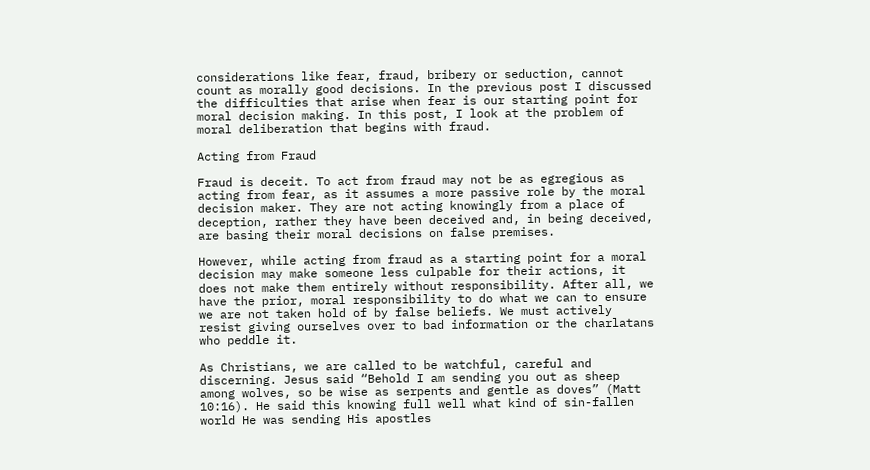considerations like fear, fraud, bribery or seduction, cannot count as morally good decisions. In the previous post I discussed the difficulties that arise when fear is our starting point for moral decision making. In this post, I look at the problem of moral deliberation that begins with fraud.

Acting from Fraud

Fraud is deceit. To act from fraud may not be as egregious as acting from fear, as it assumes a more passive role by the moral decision maker. They are not acting knowingly from a place of deception, rather they have been deceived and, in being deceived, are basing their moral decisions on false premises.

However, while acting from fraud as a starting point for a moral decision may make someone less culpable for their actions, it does not make them entirely without responsibility. After all, we have the prior, moral responsibility to do what we can to ensure we are not taken hold of by false beliefs. We must actively resist giving ourselves over to bad information or the charlatans who peddle it.

As Christians, we are called to be watchful, careful and discerning. Jesus said “Behold I am sending you out as sheep among wolves, so be wise as serpents and gentle as doves” (Matt 10:16). He said this knowing full well what kind of sin-fallen world He was sending His apostles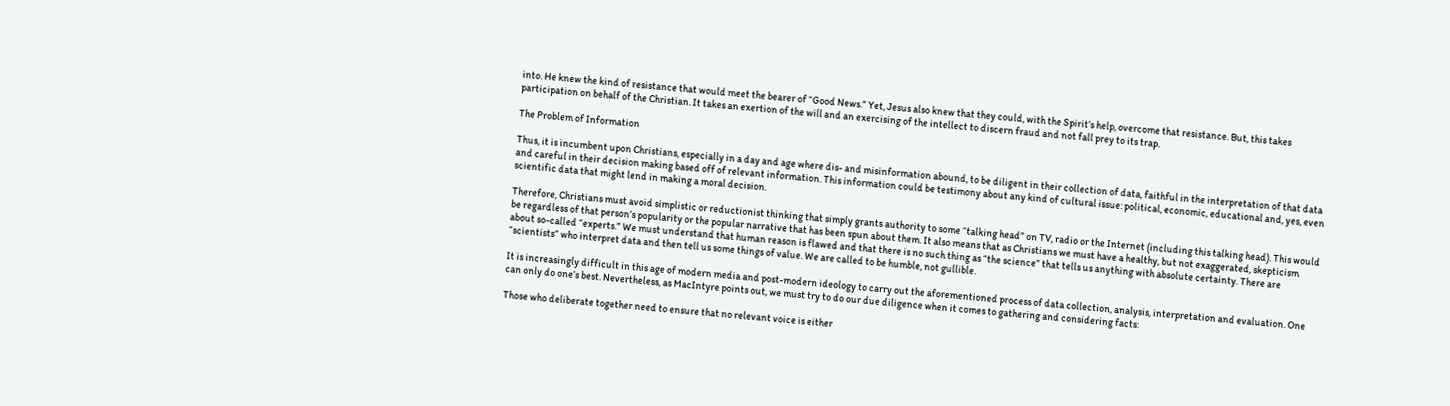into. He knew the kind of resistance that would meet the bearer of “Good News.” Yet, Jesus also knew that they could, with the Spirit’s help, overcome that resistance. But, this takes participation on behalf of the Christian. It takes an exertion of the will and an exercising of the intellect to discern fraud and not fall prey to its trap.

The Problem of Information

Thus, it is incumbent upon Christians, especially in a day and age where dis- and misinformation abound, to be diligent in their collection of data, faithful in the interpretation of that data and careful in their decision making based off of relevant information. This information could be testimony about any kind of cultural issue: political, economic, educational and, yes, even scientific data that might lend in making a moral decision.

Therefore, Christians must avoid simplistic or reductionist thinking that simply grants authority to some “talking head” on TV, radio or the Internet (including this talking head). This would be regardless of that person’s popularity or the popular narrative that has been spun about them. It also means that as Christians we must have a healthy, but not exaggerated, skepticism about so-called “experts.” We must understand that human reason is flawed and that there is no such thing as “the science” that tells us anything with absolute certainty. There are “scientists” who interpret data and then tell us some things of value. We are called to be humble, not gullible.

It is increasingly difficult in this age of modern media and post-modern ideology to carry out the aforementioned process of data collection, analysis, interpretation and evaluation. One can only do one’s best. Nevertheless, as MacIntyre points out, we must try to do our due diligence when it comes to gathering and considering facts:

Those who deliberate together need to ensure that no relevant voice is either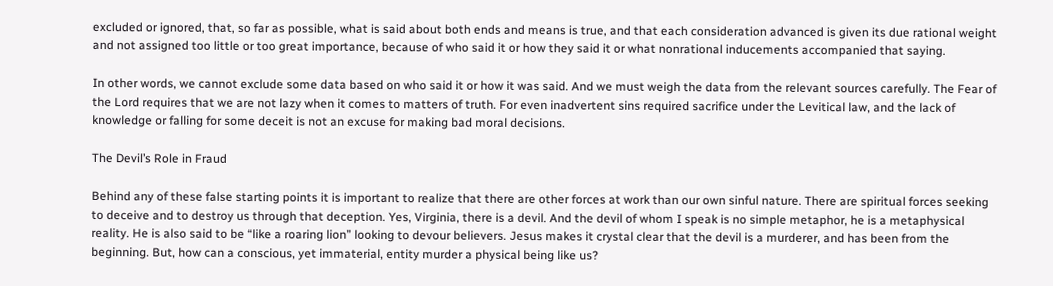excluded or ignored, that, so far as possible, what is said about both ends and means is true, and that each consideration advanced is given its due rational weight and not assigned too little or too great importance, because of who said it or how they said it or what nonrational inducements accompanied that saying.

In other words, we cannot exclude some data based on who said it or how it was said. And we must weigh the data from the relevant sources carefully. The Fear of the Lord requires that we are not lazy when it comes to matters of truth. For even inadvertent sins required sacrifice under the Levitical law, and the lack of knowledge or falling for some deceit is not an excuse for making bad moral decisions.

The Devil’s Role in Fraud

Behind any of these false starting points it is important to realize that there are other forces at work than our own sinful nature. There are spiritual forces seeking to deceive and to destroy us through that deception. Yes, Virginia, there is a devil. And the devil of whom I speak is no simple metaphor, he is a metaphysical reality. He is also said to be “like a roaring lion” looking to devour believers. Jesus makes it crystal clear that the devil is a murderer, and has been from the beginning. But, how can a conscious, yet immaterial, entity murder a physical being like us?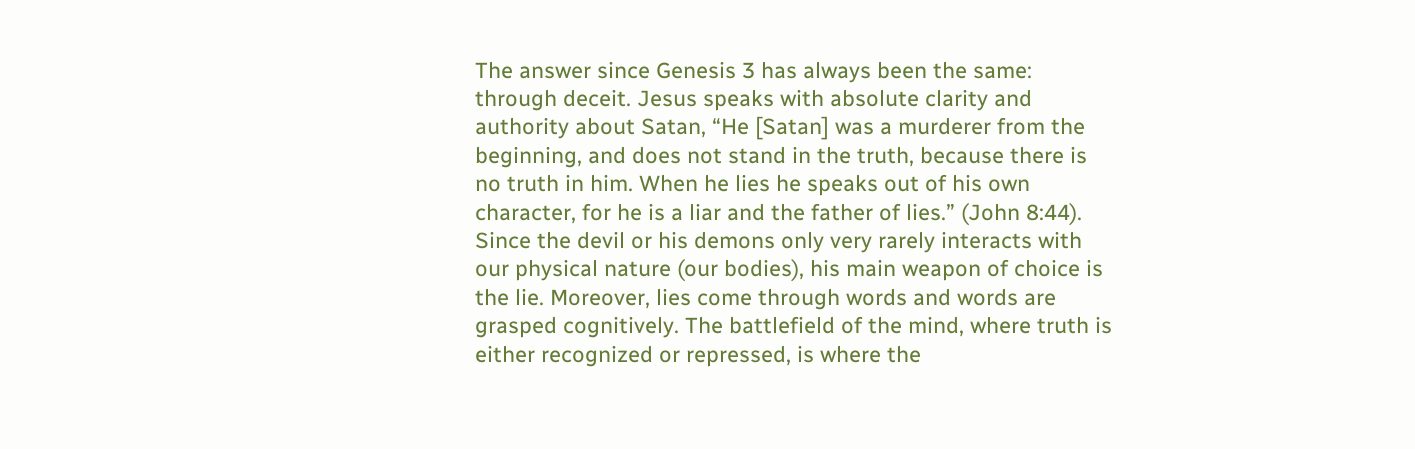The answer since Genesis 3 has always been the same: through deceit. Jesus speaks with absolute clarity and authority about Satan, “He [Satan] was a murderer from the beginning, and does not stand in the truth, because there is no truth in him. When he lies he speaks out of his own character, for he is a liar and the father of lies.” (John 8:44). Since the devil or his demons only very rarely interacts with our physical nature (our bodies), his main weapon of choice is the lie. Moreover, lies come through words and words are grasped cognitively. The battlefield of the mind, where truth is either recognized or repressed, is where the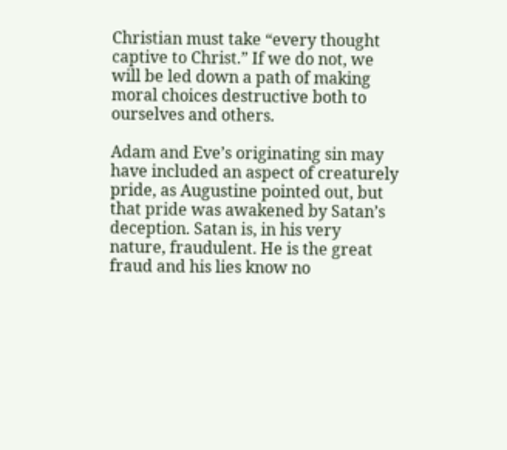Christian must take “every thought captive to Christ.” If we do not, we will be led down a path of making moral choices destructive both to ourselves and others.

Adam and Eve’s originating sin may have included an aspect of creaturely pride, as Augustine pointed out, but that pride was awakened by Satan’s deception. Satan is, in his very nature, fraudulent. He is the great fraud and his lies know no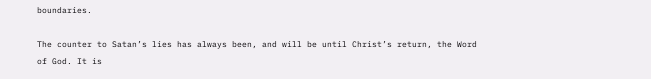boundaries.

The counter to Satan’s lies has always been, and will be until Christ’s return, the Word of God. It is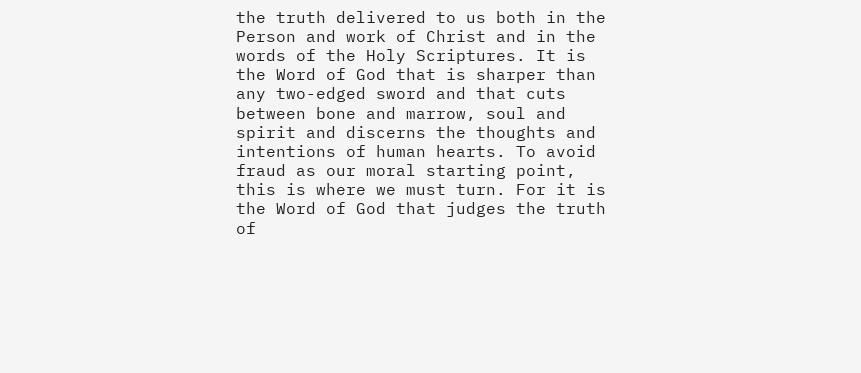the truth delivered to us both in the Person and work of Christ and in the words of the Holy Scriptures. It is the Word of God that is sharper than any two-edged sword and that cuts between bone and marrow, soul and spirit and discerns the thoughts and intentions of human hearts. To avoid fraud as our moral starting point, this is where we must turn. For it is the Word of God that judges the truth of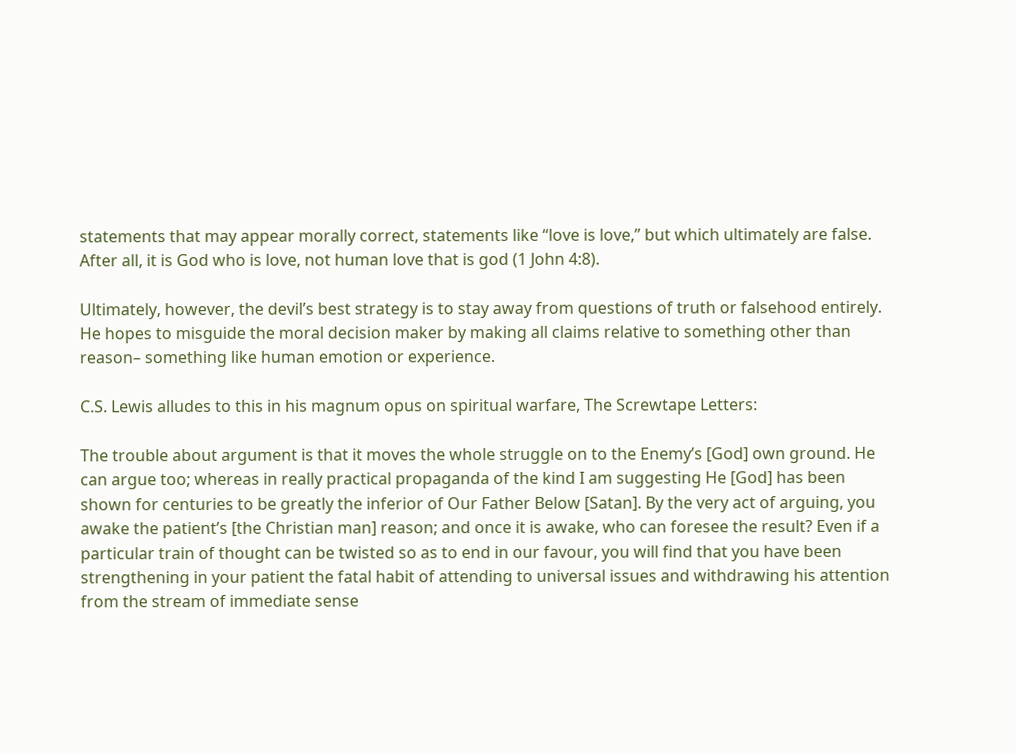statements that may appear morally correct, statements like “love is love,” but which ultimately are false. After all, it is God who is love, not human love that is god (1 John 4:8).

Ultimately, however, the devil’s best strategy is to stay away from questions of truth or falsehood entirely. He hopes to misguide the moral decision maker by making all claims relative to something other than reason– something like human emotion or experience.

C.S. Lewis alludes to this in his magnum opus on spiritual warfare, The Screwtape Letters:

The trouble about argument is that it moves the whole struggle on to the Enemy’s [God] own ground. He can argue too; whereas in really practical propaganda of the kind I am suggesting He [God] has been shown for centuries to be greatly the inferior of Our Father Below [Satan]. By the very act of arguing, you awake the patient’s [the Christian man] reason; and once it is awake, who can foresee the result? Even if a particular train of thought can be twisted so as to end in our favour, you will find that you have been strengthening in your patient the fatal habit of attending to universal issues and withdrawing his attention from the stream of immediate sense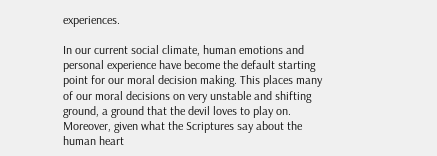experiences.

In our current social climate, human emotions and personal experience have become the default starting point for our moral decision making. This places many of our moral decisions on very unstable and shifting ground, a ground that the devil loves to play on. Moreover, given what the Scriptures say about the human heart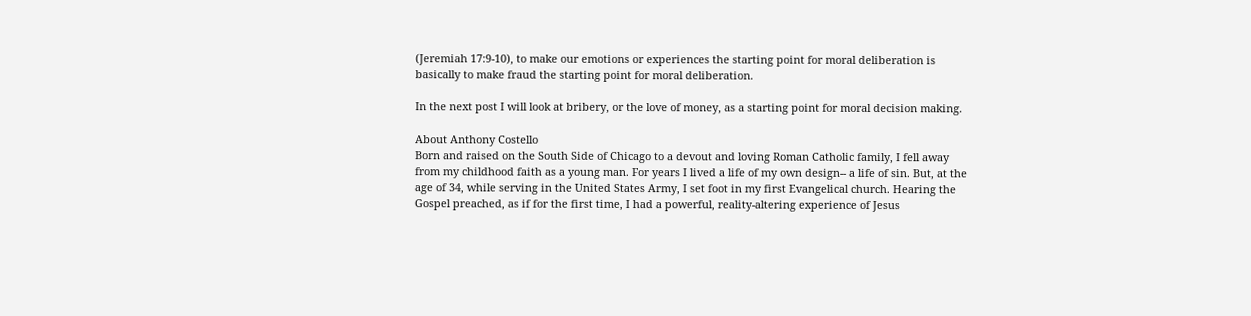(Jeremiah 17:9-10), to make our emotions or experiences the starting point for moral deliberation is basically to make fraud the starting point for moral deliberation.

In the next post I will look at bribery, or the love of money, as a starting point for moral decision making.

About Anthony Costello
Born and raised on the South Side of Chicago to a devout and loving Roman Catholic family, I fell away from my childhood faith as a young man. For years I lived a life of my own design-- a life of sin. But, at the age of 34, while serving in the United States Army, I set foot in my first Evangelical church. Hearing the Gospel preached, as if for the first time, I had a powerful, reality-altering experience of Jesus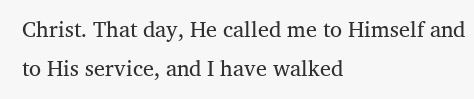Christ. That day, He called me to Himself and to His service, and I have walked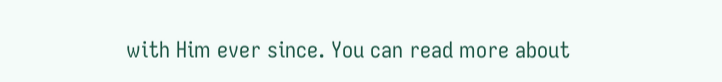with Him ever since. You can read more about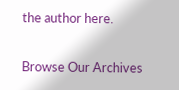the author here.

Browse Our Archives